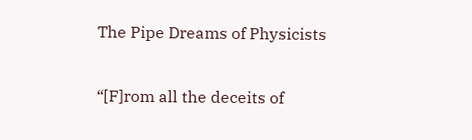The Pipe Dreams of Physicists

“[F]rom all the deceits of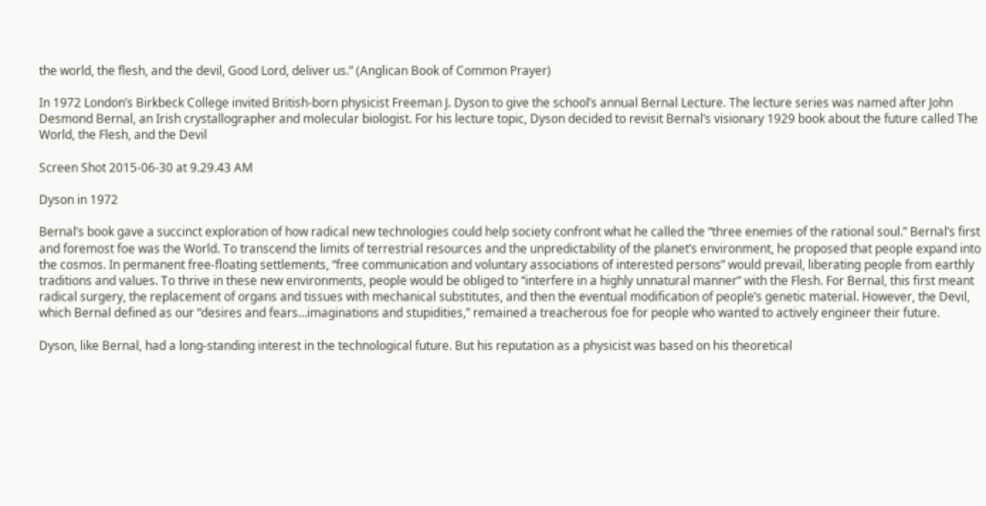the world, the flesh, and the devil, Good Lord, deliver us.” (Anglican Book of Common Prayer)

In 1972 London’s Birkbeck College invited British-born physicist Freeman J. Dyson to give the school’s annual Bernal Lecture. The lecture series was named after John Desmond Bernal, an Irish crystallographer and molecular biologist. For his lecture topic, Dyson decided to revisit Bernal’s visionary 1929 book about the future called The World, the Flesh, and the Devil

Screen Shot 2015-06-30 at 9.29.43 AM

Dyson in 1972

Bernal’s book gave a succinct exploration of how radical new technologies could help society confront what he called the “three enemies of the rational soul.” Bernal’s first and foremost foe was the World. To transcend the limits of terrestrial resources and the unpredictability of the planet’s environment, he proposed that people expand into the cosmos. In permanent free-floating settlements, “free communication and voluntary associations of interested persons” would prevail, liberating people from earthly traditions and values. To thrive in these new environments, people would be obliged to “interfere in a highly unnatural manner” with the Flesh. For Bernal, this first meant radical surgery, the replacement of organs and tissues with mechanical substitutes, and then the eventual modification of people’s genetic material. However, the Devil, which Bernal defined as our “desires and fears…imaginations and stupidities,” remained a treacherous foe for people who wanted to actively engineer their future.

Dyson, like Bernal, had a long-standing interest in the technological future. But his reputation as a physicist was based on his theoretical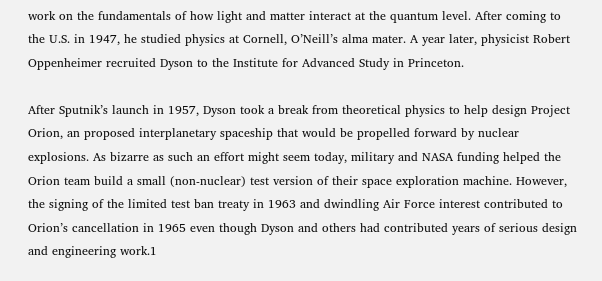work on the fundamentals of how light and matter interact at the quantum level. After coming to the U.S. in 1947, he studied physics at Cornell, O’Neill’s alma mater. A year later, physicist Robert Oppenheimer recruited Dyson to the Institute for Advanced Study in Princeton.

After Sputnik’s launch in 1957, Dyson took a break from theoretical physics to help design Project Orion, an proposed interplanetary spaceship that would be propelled forward by nuclear explosions. As bizarre as such an effort might seem today, military and NASA funding helped the Orion team build a small (non-nuclear) test version of their space exploration machine. However, the signing of the limited test ban treaty in 1963 and dwindling Air Force interest contributed to Orion’s cancellation in 1965 even though Dyson and others had contributed years of serious design and engineering work.1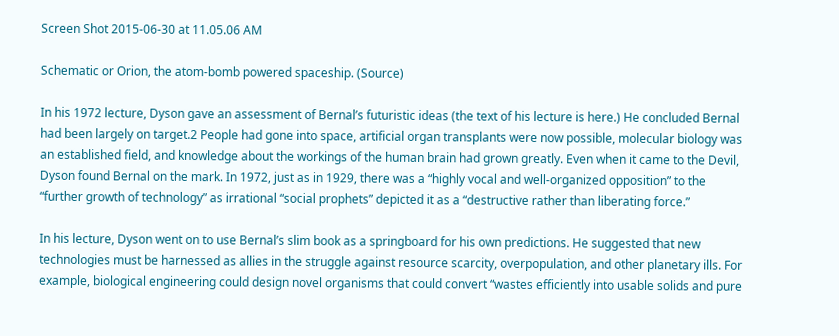Screen Shot 2015-06-30 at 11.05.06 AM

Schematic or Orion, the atom-bomb powered spaceship. (Source)

In his 1972 lecture, Dyson gave an assessment of Bernal’s futuristic ideas (the text of his lecture is here.) He concluded Bernal had been largely on target.2 People had gone into space, artificial organ transplants were now possible, molecular biology was an established field, and knowledge about the workings of the human brain had grown greatly. Even when it came to the Devil, Dyson found Bernal on the mark. In 1972, just as in 1929, there was a “highly vocal and well-organized opposition” to the “further growth of technology” as irrational “social prophets” depicted it as a “destructive rather than liberating force.”

In his lecture, Dyson went on to use Bernal’s slim book as a springboard for his own predictions. He suggested that new technologies must be harnessed as allies in the struggle against resource scarcity, overpopulation, and other planetary ills. For example, biological engineering could design novel organisms that could convert “wastes efficiently into usable solids and pure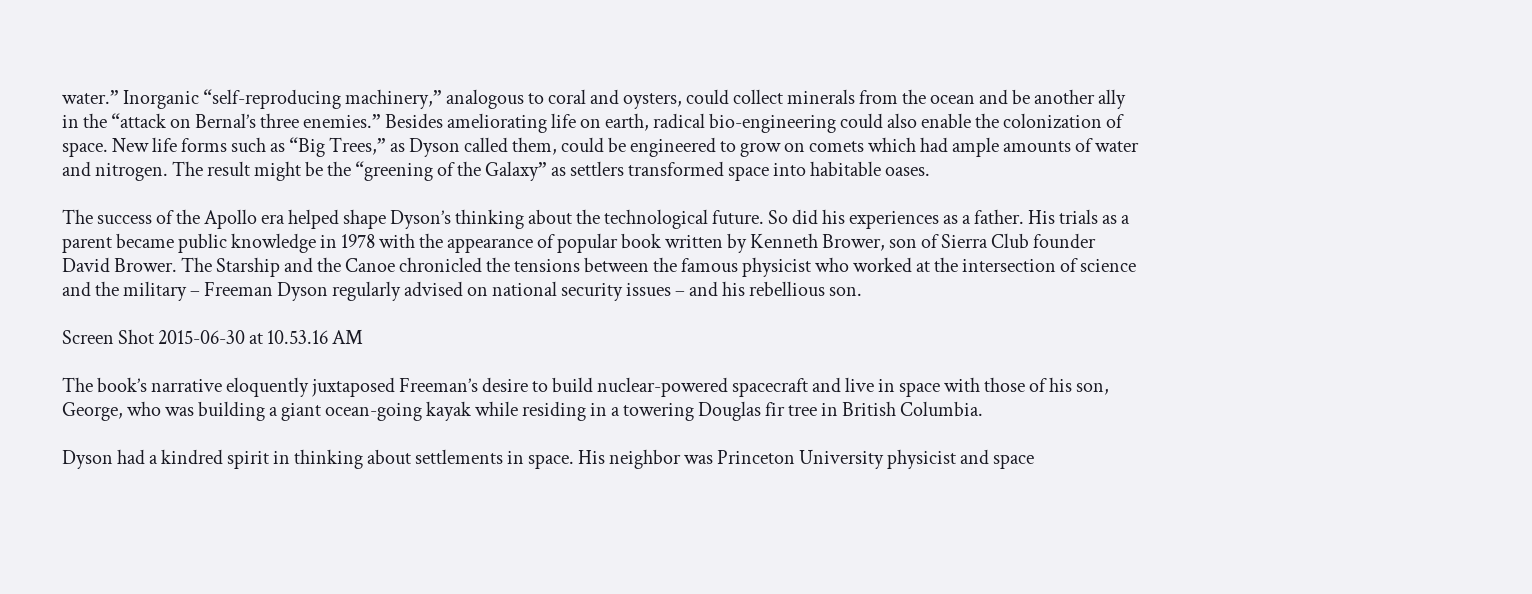water.” Inorganic “self-reproducing machinery,” analogous to coral and oysters, could collect minerals from the ocean and be another ally in the “attack on Bernal’s three enemies.” Besides ameliorating life on earth, radical bio-engineering could also enable the colonization of space. New life forms such as “Big Trees,” as Dyson called them, could be engineered to grow on comets which had ample amounts of water and nitrogen. The result might be the “greening of the Galaxy” as settlers transformed space into habitable oases.

The success of the Apollo era helped shape Dyson’s thinking about the technological future. So did his experiences as a father. His trials as a parent became public knowledge in 1978 with the appearance of popular book written by Kenneth Brower, son of Sierra Club founder David Brower. The Starship and the Canoe chronicled the tensions between the famous physicist who worked at the intersection of science and the military – Freeman Dyson regularly advised on national security issues – and his rebellious son.

Screen Shot 2015-06-30 at 10.53.16 AM

The book’s narrative eloquently juxtaposed Freeman’s desire to build nuclear-powered spacecraft and live in space with those of his son, George, who was building a giant ocean-going kayak while residing in a towering Douglas fir tree in British Columbia.

Dyson had a kindred spirit in thinking about settlements in space. His neighbor was Princeton University physicist and space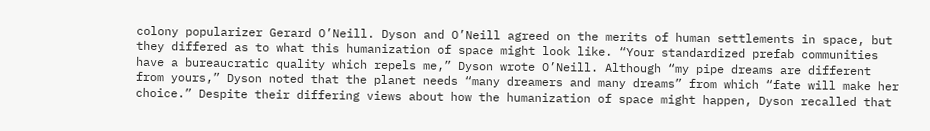colony popularizer Gerard O’Neill. Dyson and O’Neill agreed on the merits of human settlements in space, but they differed as to what this humanization of space might look like. “Your standardized prefab communities have a bureaucratic quality which repels me,” Dyson wrote O’Neill. Although “my pipe dreams are different from yours,” Dyson noted that the planet needs “many dreamers and many dreams” from which “fate will make her choice.” Despite their differing views about how the humanization of space might happen, Dyson recalled that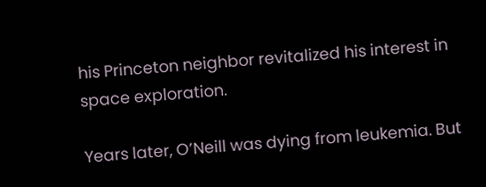his Princeton neighbor revitalized his interest in space exploration.

Years later, O’Neill was dying from leukemia. But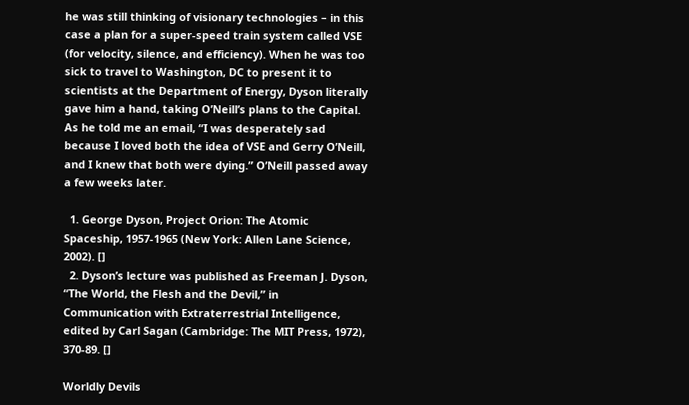he was still thinking of visionary technologies – in this case a plan for a super-speed train system called VSE (for velocity, silence, and efficiency). When he was too sick to travel to Washington, DC to present it to scientists at the Department of Energy, Dyson literally gave him a hand, taking O’Neill’s plans to the Capital. As he told me an email, “I was desperately sad because I loved both the idea of VSE and Gerry O’Neill, and I knew that both were dying.” O’Neill passed away a few weeks later.

  1. George Dyson, Project Orion: The Atomic Spaceship, 1957-1965 (New York: Allen Lane Science, 2002). []
  2. Dyson’s lecture was published as Freeman J. Dyson, “The World, the Flesh and the Devil,” in Communication with Extraterrestrial Intelligence, edited by Carl Sagan (Cambridge: The MIT Press, 1972), 370-89. []

Worldly Devils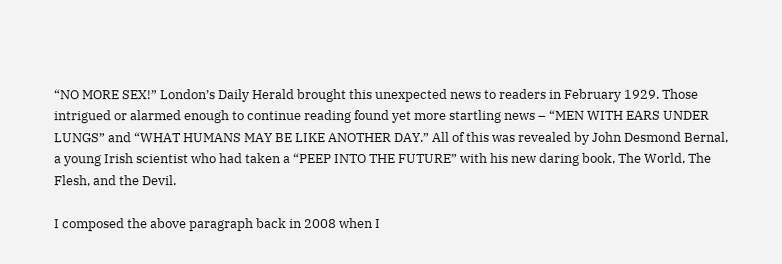“NO MORE SEX!” London’s Daily Herald brought this unexpected news to readers in February 1929. Those intrigued or alarmed enough to continue reading found yet more startling news – “MEN WITH EARS UNDER LUNGS” and “WHAT HUMANS MAY BE LIKE ANOTHER DAY.” All of this was revealed by John Desmond Bernal, a young Irish scientist who had taken a “PEEP INTO THE FUTURE” with his new daring book, The World, The Flesh, and the Devil.

I composed the above paragraph back in 2008 when I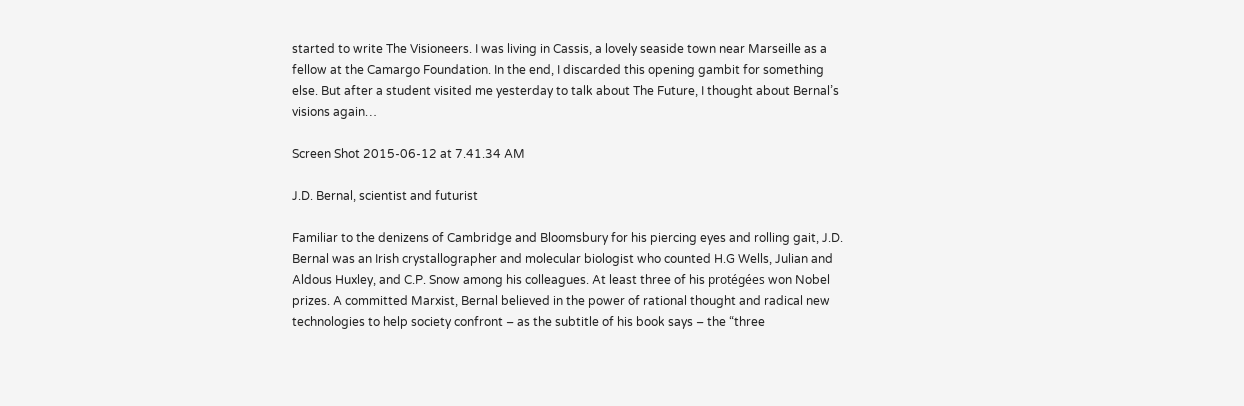started to write The Visioneers. I was living in Cassis, a lovely seaside town near Marseille as a fellow at the Camargo Foundation. In the end, I discarded this opening gambit for something else. But after a student visited me yesterday to talk about The Future, I thought about Bernal’s visions again…

Screen Shot 2015-06-12 at 7.41.34 AM

J.D. Bernal, scientist and futurist

Familiar to the denizens of Cambridge and Bloomsbury for his piercing eyes and rolling gait, J.D. Bernal was an Irish crystallographer and molecular biologist who counted H.G Wells, Julian and Aldous Huxley, and C.P. Snow among his colleagues. At least three of his protégées won Nobel prizes. A committed Marxist, Bernal believed in the power of rational thought and radical new technologies to help society confront – as the subtitle of his book says – the “three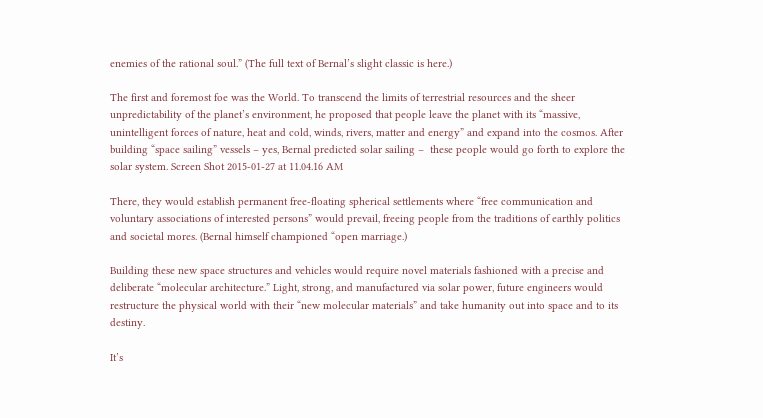enemies of the rational soul.” (The full text of Bernal’s slight classic is here.)

The first and foremost foe was the World. To transcend the limits of terrestrial resources and the sheer unpredictability of the planet’s environment, he proposed that people leave the planet with its “massive, unintelligent forces of nature, heat and cold, winds, rivers, matter and energy” and expand into the cosmos. After building “space sailing” vessels – yes, Bernal predicted solar sailing –  these people would go forth to explore the solar system. Screen Shot 2015-01-27 at 11.04.16 AM

There, they would establish permanent free-floating spherical settlements where “free communication and voluntary associations of interested persons” would prevail, freeing people from the traditions of earthly politics and societal mores. (Bernal himself championed “open marriage.)

Building these new space structures and vehicles would require novel materials fashioned with a precise and deliberate “molecular architecture.” Light, strong, and manufactured via solar power, future engineers would restructure the physical world with their “new molecular materials” and take humanity out into space and to its destiny.

It’s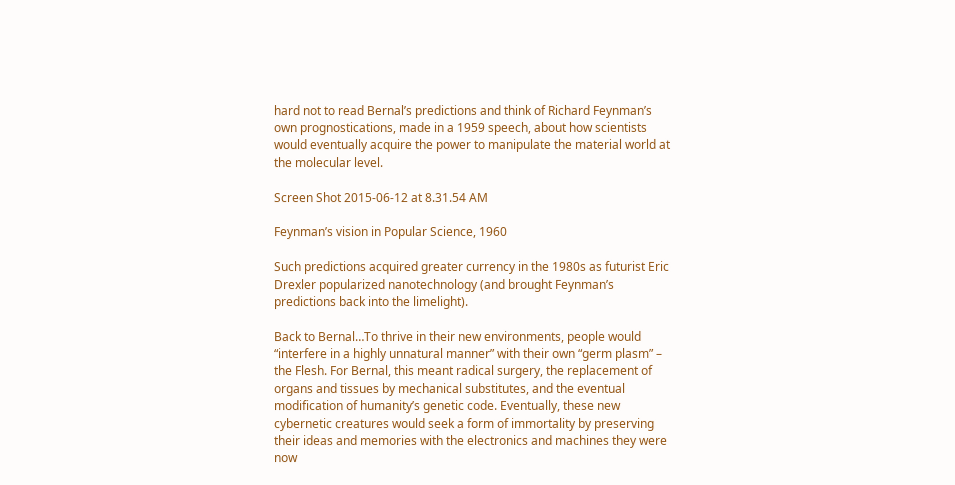hard not to read Bernal’s predictions and think of Richard Feynman’s own prognostications, made in a 1959 speech, about how scientists would eventually acquire the power to manipulate the material world at the molecular level.

Screen Shot 2015-06-12 at 8.31.54 AM

Feynman’s vision in Popular Science, 1960

Such predictions acquired greater currency in the 1980s as futurist Eric Drexler popularized nanotechnology (and brought Feynman’s predictions back into the limelight).

Back to Bernal…To thrive in their new environments, people would “interfere in a highly unnatural manner” with their own “germ plasm” – the Flesh. For Bernal, this meant radical surgery, the replacement of organs and tissues by mechanical substitutes, and the eventual modification of humanity’s genetic code. Eventually, these new cybernetic creatures would seek a form of immortality by preserving their ideas and memories with the electronics and machines they were now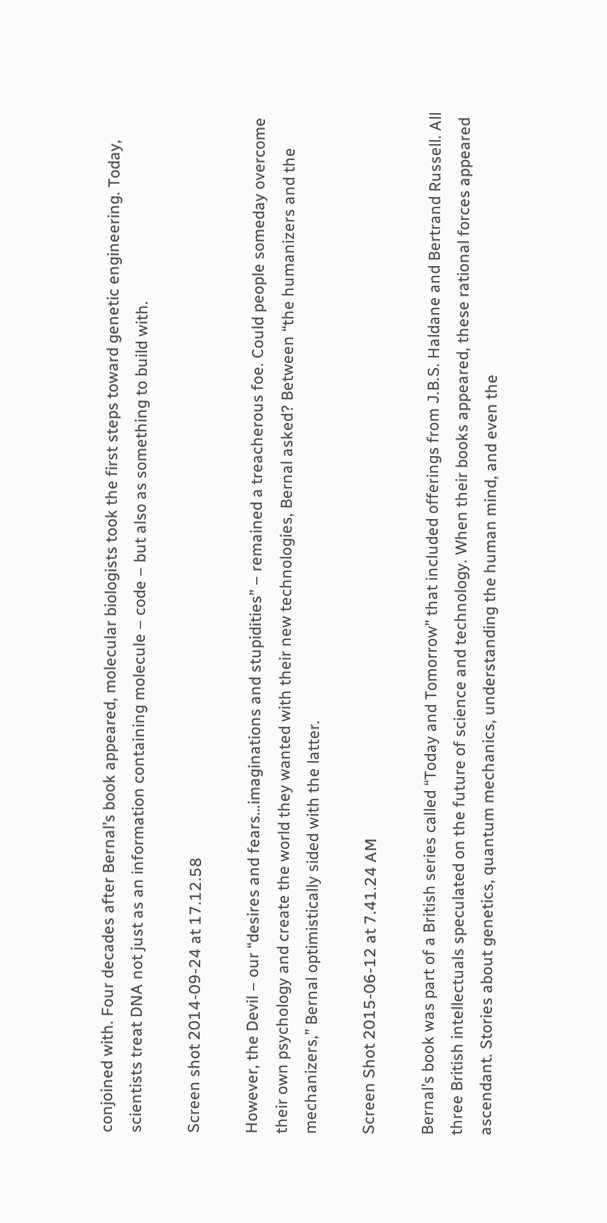conjoined with. Four decades after Bernal’s book appeared, molecular biologists took the first steps toward genetic engineering. Today, scientists treat DNA not just as an information containing molecule – code – but also as something to build with.

Screen shot 2014-09-24 at 17.12.58

However, the Devil – our “desires and fears…imaginations and stupidities” – remained a treacherous foe. Could people someday overcome their own psychology and create the world they wanted with their new technologies, Bernal asked? Between “the humanizers and the mechanizers,” Bernal optimistically sided with the latter.

Screen Shot 2015-06-12 at 7.41.24 AM

Bernal’s book was part of a British series called “Today and Tomorrow” that included offerings from J.B.S. Haldane and Bertrand Russell. All three British intellectuals speculated on the future of science and technology. When their books appeared, these rational forces appeared ascendant. Stories about genetics, quantum mechanics, understanding the human mind, and even the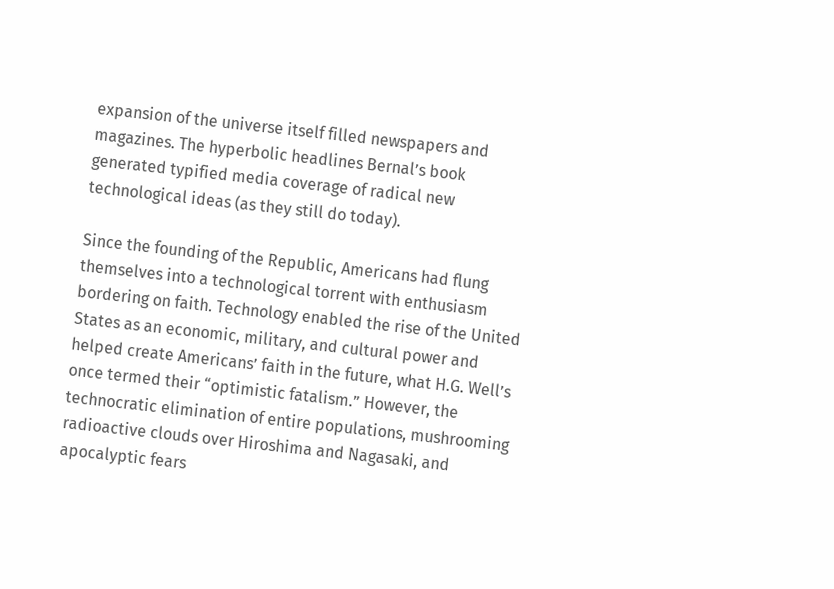expansion of the universe itself filled newspapers and magazines. The hyperbolic headlines Bernal’s book generated typified media coverage of radical new technological ideas (as they still do today).

Since the founding of the Republic, Americans had flung themselves into a technological torrent with enthusiasm bordering on faith. Technology enabled the rise of the United States as an economic, military, and cultural power and helped create Americans’ faith in the future, what H.G. Well’s once termed their “optimistic fatalism.” However, the technocratic elimination of entire populations, mushrooming radioactive clouds over Hiroshima and Nagasaki, and apocalyptic fears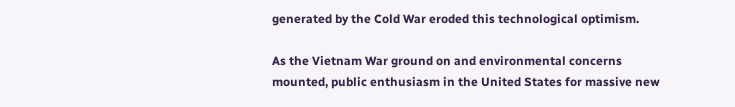generated by the Cold War eroded this technological optimism.

As the Vietnam War ground on and environmental concerns mounted, public enthusiasm in the United States for massive new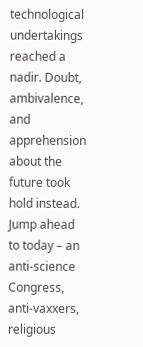technological undertakings reached a nadir. Doubt, ambivalence, and apprehension about the future took hold instead. Jump ahead to today – an anti-science Congress, anti-vaxxers, religious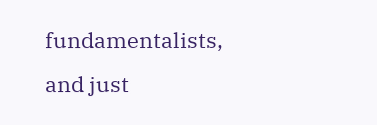fundamentalists, and just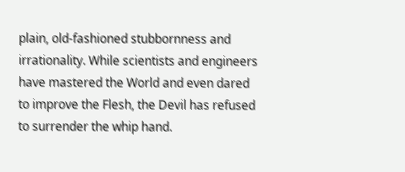plain, old-fashioned stubbornness and irrationality. While scientists and engineers have mastered the World and even dared to improve the Flesh, the Devil has refused to surrender the whip hand.